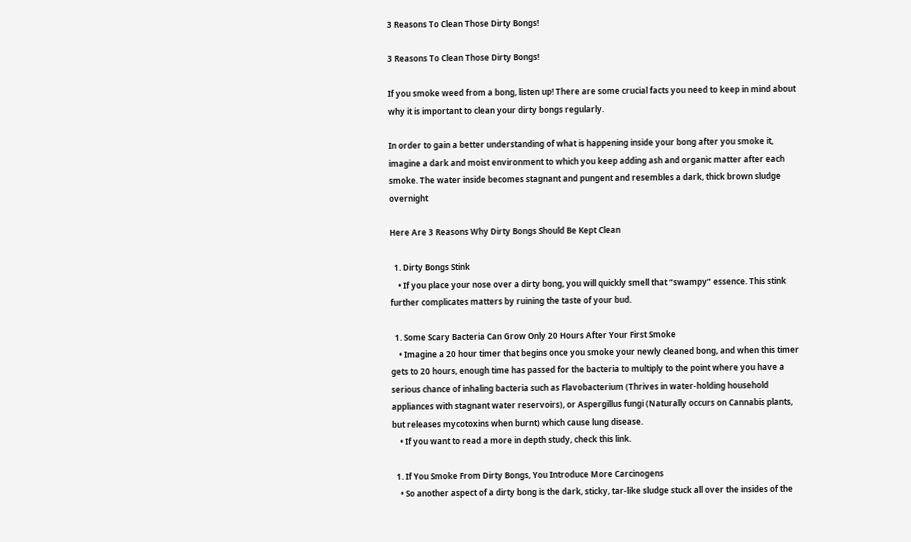3 Reasons To Clean Those Dirty Bongs!

3 Reasons To Clean Those Dirty Bongs!

If you smoke weed from a bong, listen up! There are some crucial facts you need to keep in mind about why it is important to clean your dirty bongs regularly.

In order to gain a better understanding of what is happening inside your bong after you smoke it, imagine a dark and moist environment to which you keep adding ash and organic matter after each smoke. The water inside becomes stagnant and pungent and resembles a dark, thick brown sludge overnight

Here Are 3 Reasons Why Dirty Bongs Should Be Kept Clean

  1. Dirty Bongs Stink
    • If you place your nose over a dirty bong, you will quickly smell that “swampy” essence. This stink further complicates matters by ruining the taste of your bud.

  1. Some Scary Bacteria Can Grow Only 20 Hours After Your First Smoke
    • Imagine a 20 hour timer that begins once you smoke your newly cleaned bong, and when this timer gets to 20 hours, enough time has passed for the bacteria to multiply to the point where you have a serious chance of inhaling bacteria such as Flavobacterium (Thrives in water-holding household appliances with stagnant water reservoirs), or Aspergillus fungi (Naturally occurs on Cannabis plants, but releases mycotoxins when burnt) which cause lung disease.
    • If you want to read a more in depth study, check this link.

  1. If You Smoke From Dirty Bongs, You Introduce More Carcinogens
    • So another aspect of a dirty bong is the dark, sticky, tar-like sludge stuck all over the insides of the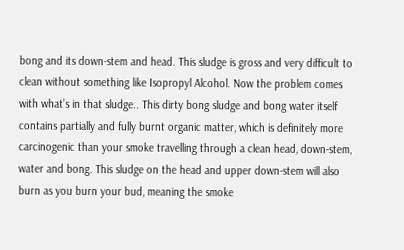bong and its down-stem and head. This sludge is gross and very difficult to clean without something like Isopropyl Alcohol. Now the problem comes with what’s in that sludge.. This dirty bong sludge and bong water itself contains partially and fully burnt organic matter, which is definitely more carcinogenic than your smoke travelling through a clean head, down-stem, water and bong. This sludge on the head and upper down-stem will also burn as you burn your bud, meaning the smoke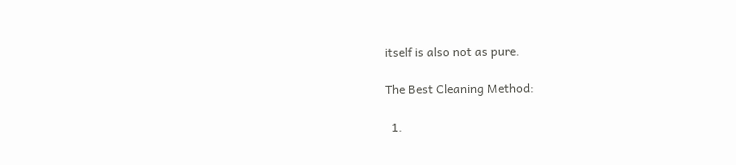itself is also not as pure.

The Best Cleaning Method:

  1.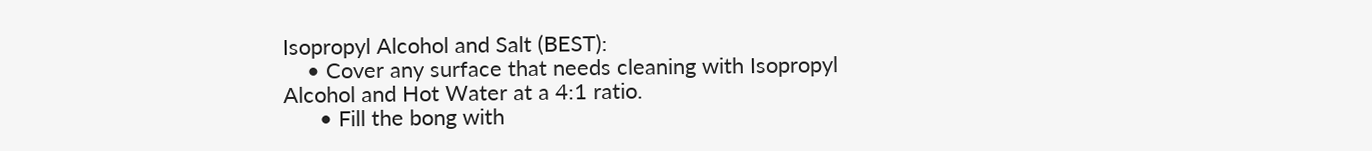Isopropyl Alcohol and Salt (BEST):
    • Cover any surface that needs cleaning with Isopropyl Alcohol and Hot Water at a 4:1 ratio.
      • Fill the bong with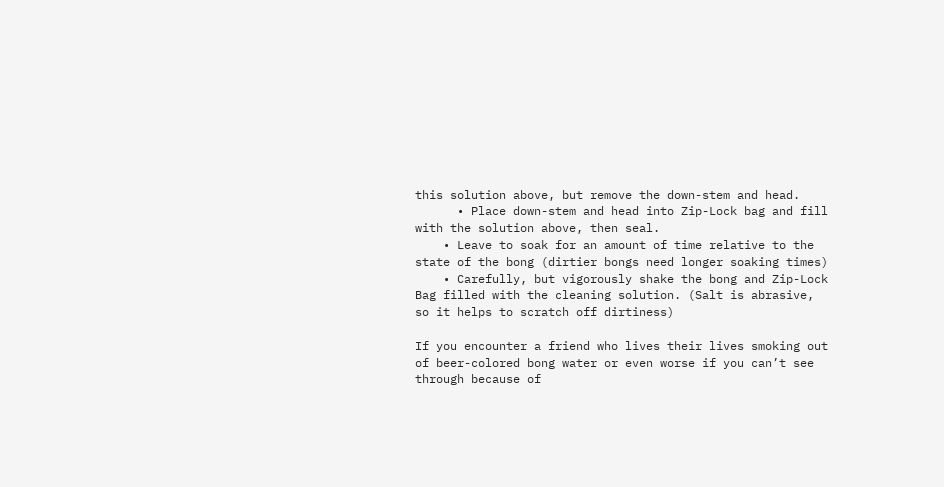this solution above, but remove the down-stem and head.
      • Place down-stem and head into Zip-Lock bag and fill with the solution above, then seal.
    • Leave to soak for an amount of time relative to the state of the bong (dirtier bongs need longer soaking times)
    • Carefully, but vigorously shake the bong and Zip-Lock Bag filled with the cleaning solution. (Salt is abrasive, so it helps to scratch off dirtiness)

If you encounter a friend who lives their lives smoking out of beer-colored bong water or even worse if you can’t see through because of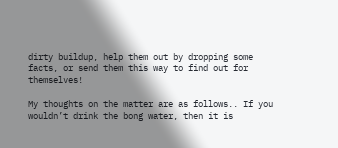dirty buildup, help them out by dropping some facts, or send them this way to find out for themselves!

My thoughts on the matter are as follows.. If you wouldn’t drink the bong water, then it is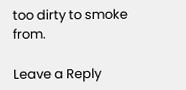too dirty to smoke from.

Leave a Reply